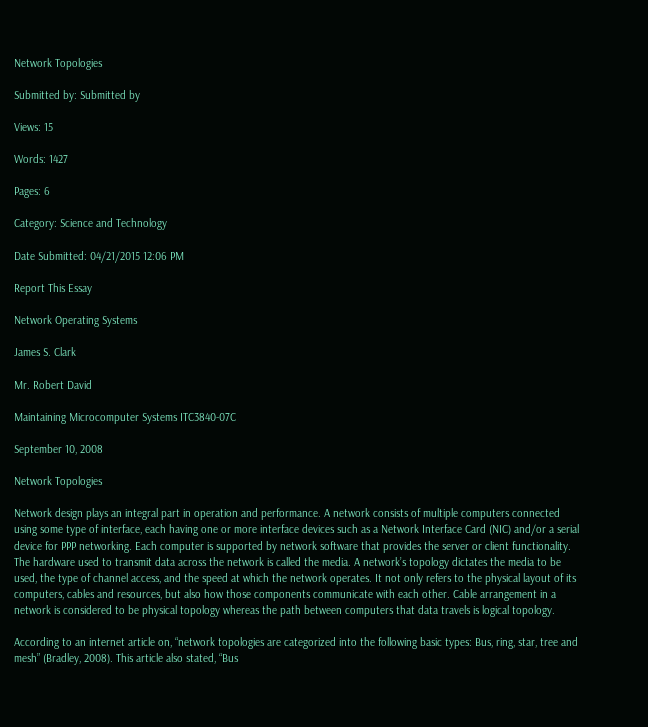Network Topologies

Submitted by: Submitted by

Views: 15

Words: 1427

Pages: 6

Category: Science and Technology

Date Submitted: 04/21/2015 12:06 PM

Report This Essay

Network Operating Systems

James S. Clark

Mr. Robert David

Maintaining Microcomputer Systems ITC3840-07C

September 10, 2008

Network Topologies

Network design plays an integral part in operation and performance. A network consists of multiple computers connected using some type of interface, each having one or more interface devices such as a Network Interface Card (NIC) and/or a serial device for PPP networking. Each computer is supported by network software that provides the server or client functionality. The hardware used to transmit data across the network is called the media. A network’s topology dictates the media to be used, the type of channel access, and the speed at which the network operates. It not only refers to the physical layout of its computers, cables and resources, but also how those components communicate with each other. Cable arrangement in a network is considered to be physical topology whereas the path between computers that data travels is logical topology.

According to an internet article on, “network topologies are categorized into the following basic types: Bus, ring, star, tree and mesh” (Bradley, 2008). This article also stated, “Bus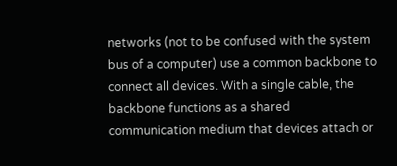networks (not to be confused with the system bus of a computer) use a common backbone to connect all devices. With a single cable, the backbone functions as a shared communication medium that devices attach or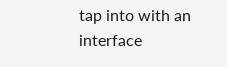tap into with an interface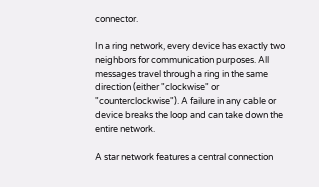connector.

In a ring network, every device has exactly two neighbors for communication purposes. All messages travel through a ring in the same direction (either "clockwise" or "counterclockwise"). A failure in any cable or device breaks the loop and can take down the entire network.

A star network features a central connection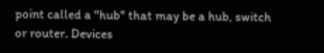point called a "hub" that may be a hub, switch or router. Devices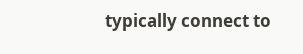typically connect to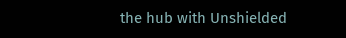the hub with Unshielded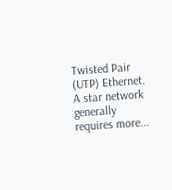Twisted Pair (UTP) Ethernet. A star network generally requires more...